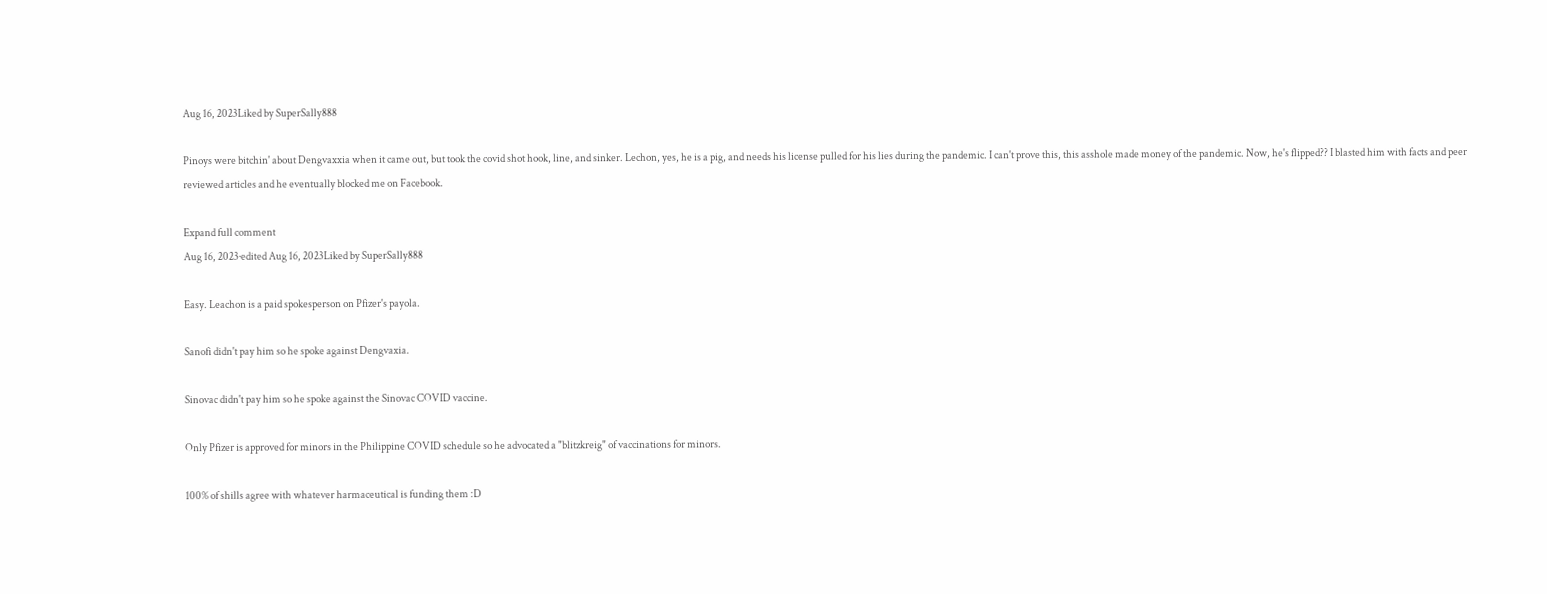Aug 16, 2023Liked by SuperSally888

Pinoys were bitchin' about Dengvaxxia when it came out, but took the covid shot hook, line, and sinker. Lechon, yes, he is a pig, and needs his license pulled for his lies during the pandemic. I can't prove this, this asshole made money of the pandemic. Now, he's flipped?? I blasted him with facts and peer reviewed articles and he eventually blocked me on Facebook.

Expand full comment
Aug 16, 2023·edited Aug 16, 2023Liked by SuperSally888

Easy. Leachon is a paid spokesperson on Pfizer's payola.

Sanofi didn't pay him so he spoke against Dengvaxia.

Sinovac didn't pay him so he spoke against the Sinovac COVID vaccine.

Only Pfizer is approved for minors in the Philippine COVID schedule so he advocated a "blitzkreig" of vaccinations for minors.

100% of shills agree with whatever harmaceutical is funding them :D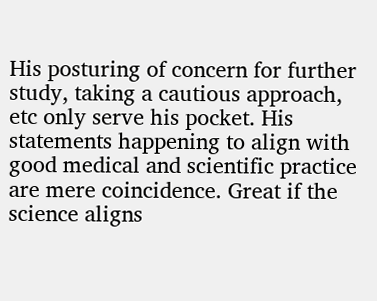His posturing of concern for further study, taking a cautious approach, etc only serve his pocket. His statements happening to align with good medical and scientific practice are mere coincidence. Great if the science aligns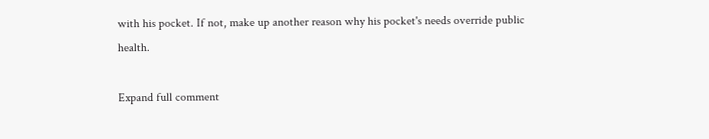with his pocket. If not, make up another reason why his pocket's needs override public health.

Expand full comment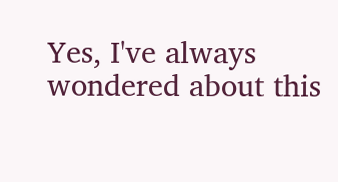Yes, I've always wondered about this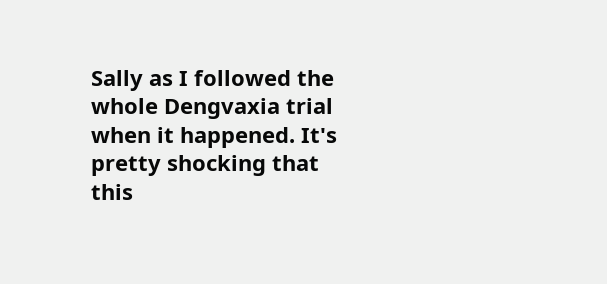Sally as I followed the whole Dengvaxia trial when it happened. It's pretty shocking that this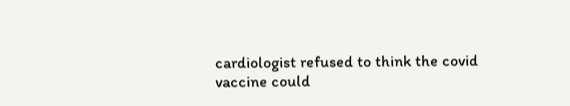cardiologist refused to think the covid vaccine could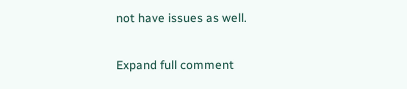not have issues as well.

Expand full comment